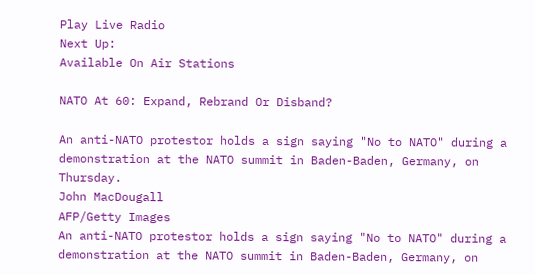Play Live Radio
Next Up:
Available On Air Stations

NATO At 60: Expand, Rebrand Or Disband?

An anti-NATO protestor holds a sign saying "No to NATO" during a demonstration at the NATO summit in Baden-Baden, Germany, on Thursday.
John MacDougall
AFP/Getty Images
An anti-NATO protestor holds a sign saying "No to NATO" during a demonstration at the NATO summit in Baden-Baden, Germany, on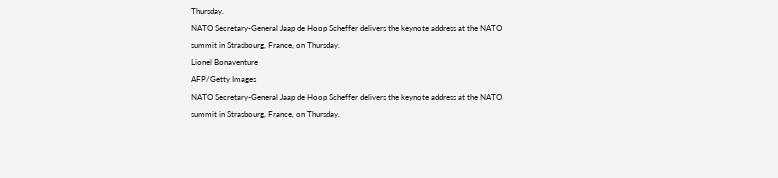Thursday.
NATO Secretary-General Jaap de Hoop Scheffer delivers the keynote address at the NATO summit in Strasbourg, France, on Thursday.
Lionel Bonaventure
AFP/Getty Images
NATO Secretary-General Jaap de Hoop Scheffer delivers the keynote address at the NATO summit in Strasbourg, France, on Thursday.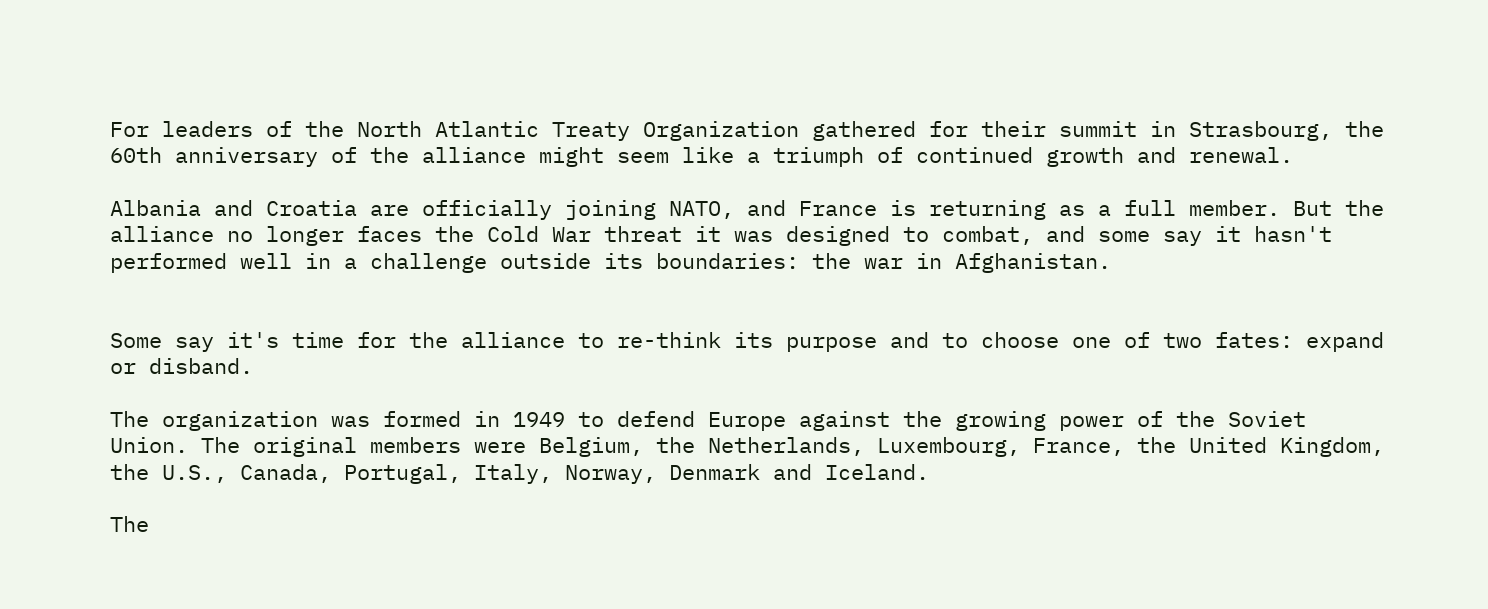For leaders of the North Atlantic Treaty Organization gathered for their summit in Strasbourg, the 60th anniversary of the alliance might seem like a triumph of continued growth and renewal.

Albania and Croatia are officially joining NATO, and France is returning as a full member. But the alliance no longer faces the Cold War threat it was designed to combat, and some say it hasn't performed well in a challenge outside its boundaries: the war in Afghanistan.


Some say it's time for the alliance to re-think its purpose and to choose one of two fates: expand or disband.

The organization was formed in 1949 to defend Europe against the growing power of the Soviet Union. The original members were Belgium, the Netherlands, Luxembourg, France, the United Kingdom, the U.S., Canada, Portugal, Italy, Norway, Denmark and Iceland.

The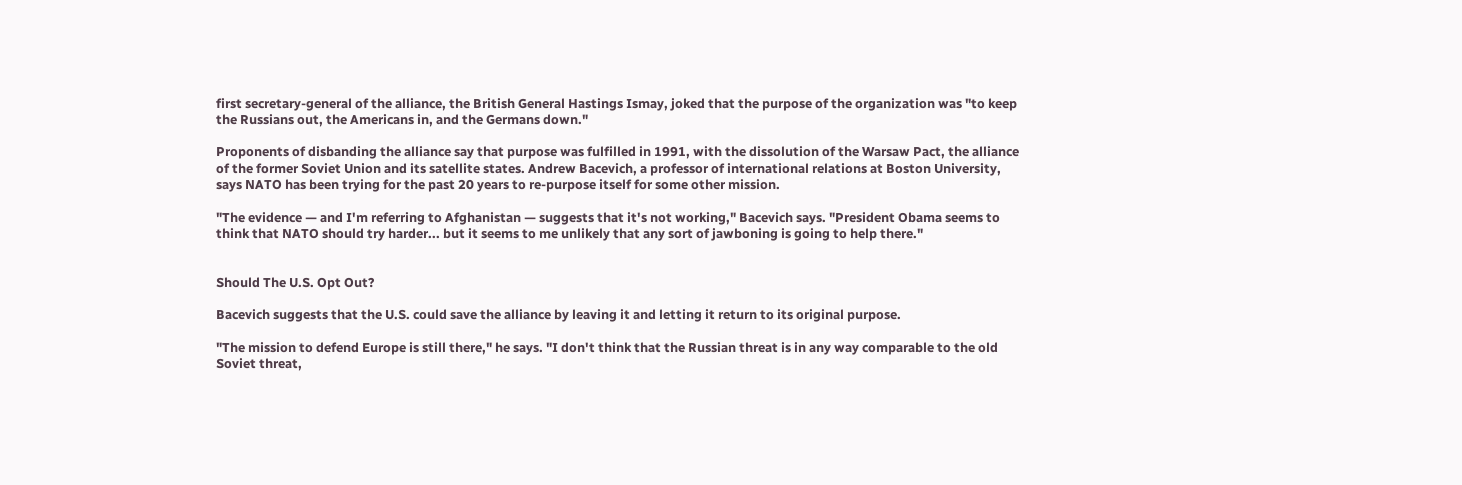first secretary-general of the alliance, the British General Hastings Ismay, joked that the purpose of the organization was "to keep the Russians out, the Americans in, and the Germans down."

Proponents of disbanding the alliance say that purpose was fulfilled in 1991, with the dissolution of the Warsaw Pact, the alliance of the former Soviet Union and its satellite states. Andrew Bacevich, a professor of international relations at Boston University, says NATO has been trying for the past 20 years to re-purpose itself for some other mission.

"The evidence — and I'm referring to Afghanistan — suggests that it's not working," Bacevich says. "President Obama seems to think that NATO should try harder... but it seems to me unlikely that any sort of jawboning is going to help there."


Should The U.S. Opt Out?

Bacevich suggests that the U.S. could save the alliance by leaving it and letting it return to its original purpose.

"The mission to defend Europe is still there," he says. "I don't think that the Russian threat is in any way comparable to the old Soviet threat,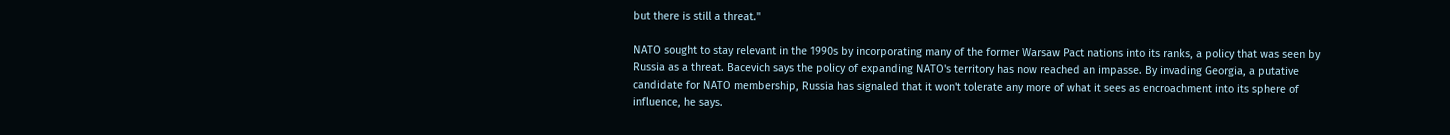but there is still a threat."

NATO sought to stay relevant in the 1990s by incorporating many of the former Warsaw Pact nations into its ranks, a policy that was seen by Russia as a threat. Bacevich says the policy of expanding NATO's territory has now reached an impasse. By invading Georgia, a putative candidate for NATO membership, Russia has signaled that it won't tolerate any more of what it sees as encroachment into its sphere of influence, he says.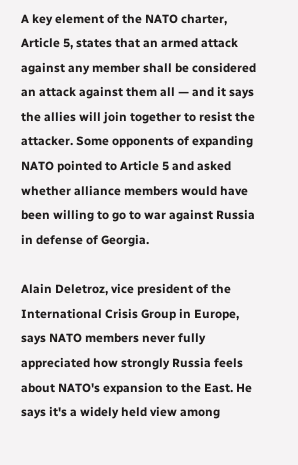A key element of the NATO charter, Article 5, states that an armed attack against any member shall be considered an attack against them all — and it says the allies will join together to resist the attacker. Some opponents of expanding NATO pointed to Article 5 and asked whether alliance members would have been willing to go to war against Russia in defense of Georgia.

Alain Deletroz, vice president of the International Crisis Group in Europe, says NATO members never fully appreciated how strongly Russia feels about NATO's expansion to the East. He says it's a widely held view among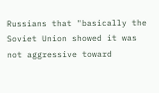Russians that "basically the Soviet Union showed it was not aggressive toward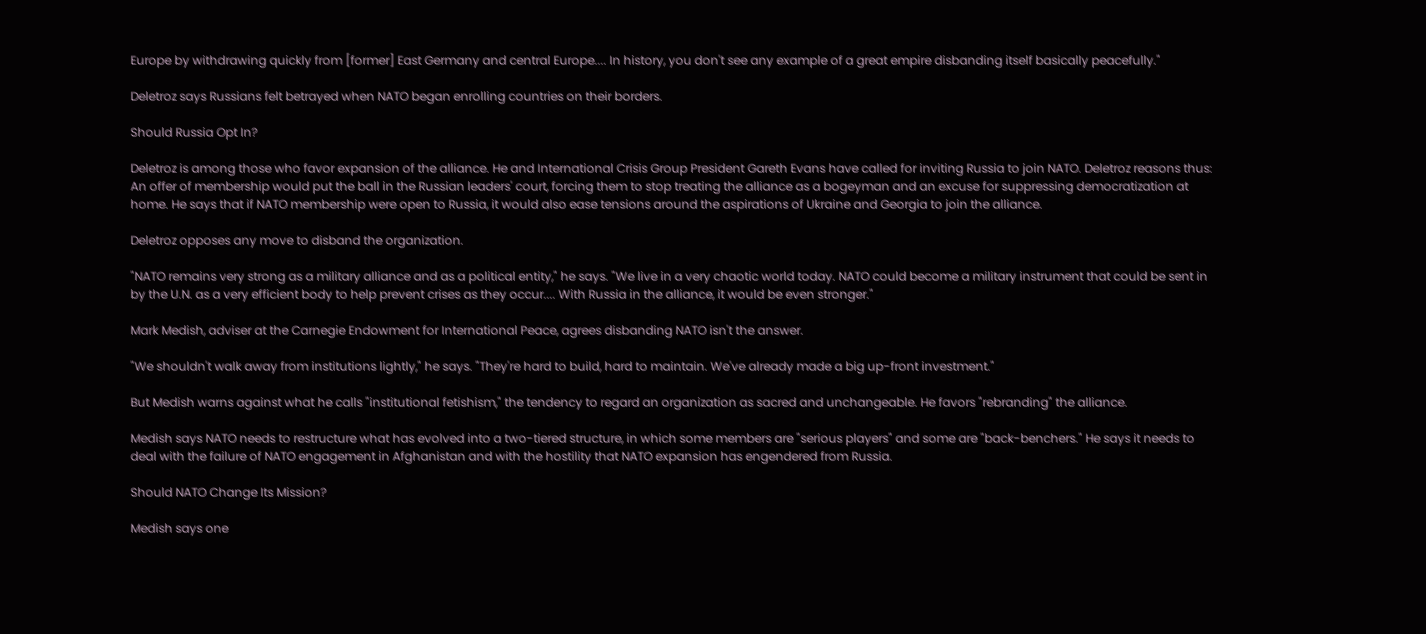Europe by withdrawing quickly from [former] East Germany and central Europe.... In history, you don't see any example of a great empire disbanding itself basically peacefully."

Deletroz says Russians felt betrayed when NATO began enrolling countries on their borders.

Should Russia Opt In?

Deletroz is among those who favor expansion of the alliance. He and International Crisis Group President Gareth Evans have called for inviting Russia to join NATO. Deletroz reasons thus: An offer of membership would put the ball in the Russian leaders' court, forcing them to stop treating the alliance as a bogeyman and an excuse for suppressing democratization at home. He says that if NATO membership were open to Russia, it would also ease tensions around the aspirations of Ukraine and Georgia to join the alliance.

Deletroz opposes any move to disband the organization.

"NATO remains very strong as a military alliance and as a political entity," he says. "We live in a very chaotic world today. NATO could become a military instrument that could be sent in by the U.N. as a very efficient body to help prevent crises as they occur.... With Russia in the alliance, it would be even stronger."

Mark Medish, adviser at the Carnegie Endowment for International Peace, agrees disbanding NATO isn't the answer.

"We shouldn't walk away from institutions lightly," he says. "They're hard to build, hard to maintain. We've already made a big up-front investment."

But Medish warns against what he calls "institutional fetishism," the tendency to regard an organization as sacred and unchangeable. He favors "rebranding" the alliance.

Medish says NATO needs to restructure what has evolved into a two-tiered structure, in which some members are "serious players" and some are "back-benchers." He says it needs to deal with the failure of NATO engagement in Afghanistan and with the hostility that NATO expansion has engendered from Russia.

Should NATO Change Its Mission?

Medish says one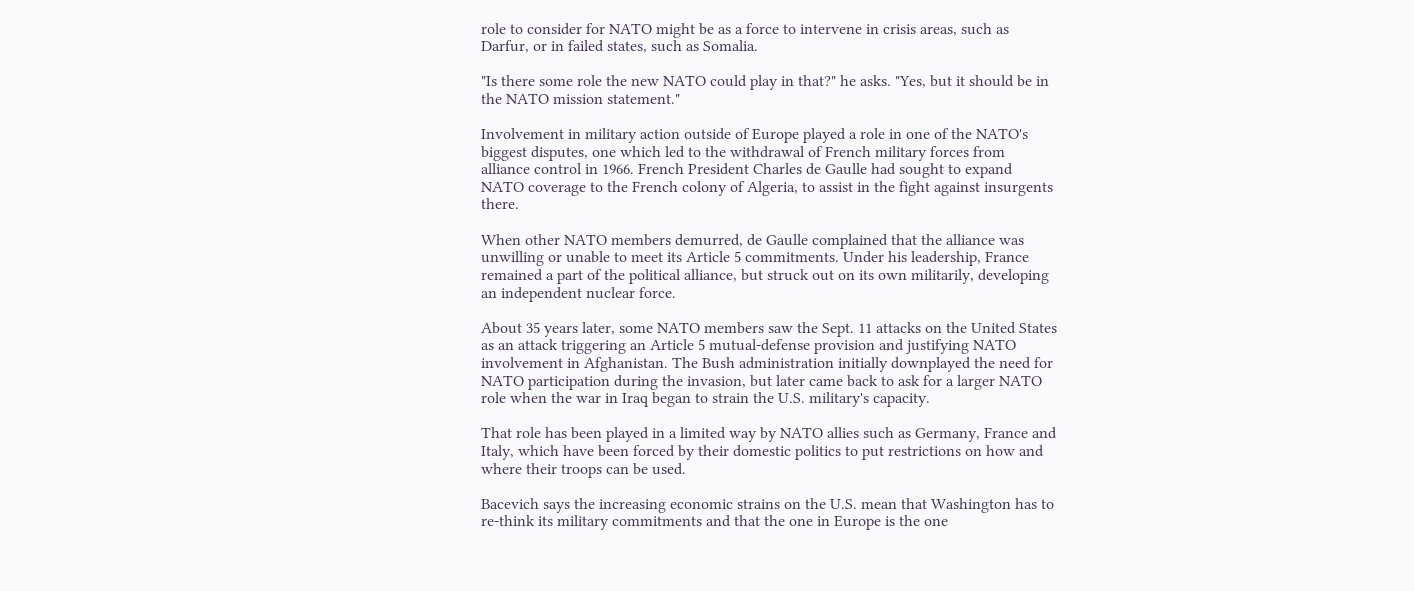role to consider for NATO might be as a force to intervene in crisis areas, such as Darfur, or in failed states, such as Somalia.

"Is there some role the new NATO could play in that?" he asks. "Yes, but it should be in the NATO mission statement."

Involvement in military action outside of Europe played a role in one of the NATO's biggest disputes, one which led to the withdrawal of French military forces from alliance control in 1966. French President Charles de Gaulle had sought to expand NATO coverage to the French colony of Algeria, to assist in the fight against insurgents there.

When other NATO members demurred, de Gaulle complained that the alliance was unwilling or unable to meet its Article 5 commitments. Under his leadership, France remained a part of the political alliance, but struck out on its own militarily, developing an independent nuclear force.

About 35 years later, some NATO members saw the Sept. 11 attacks on the United States as an attack triggering an Article 5 mutual-defense provision and justifying NATO involvement in Afghanistan. The Bush administration initially downplayed the need for NATO participation during the invasion, but later came back to ask for a larger NATO role when the war in Iraq began to strain the U.S. military's capacity.

That role has been played in a limited way by NATO allies such as Germany, France and Italy, which have been forced by their domestic politics to put restrictions on how and where their troops can be used.

Bacevich says the increasing economic strains on the U.S. mean that Washington has to re-think its military commitments and that the one in Europe is the one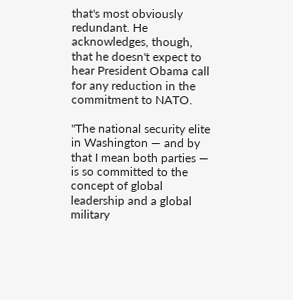that's most obviously redundant. He acknowledges, though, that he doesn't expect to hear President Obama call for any reduction in the commitment to NATO.

"The national security elite in Washington — and by that I mean both parties — is so committed to the concept of global leadership and a global military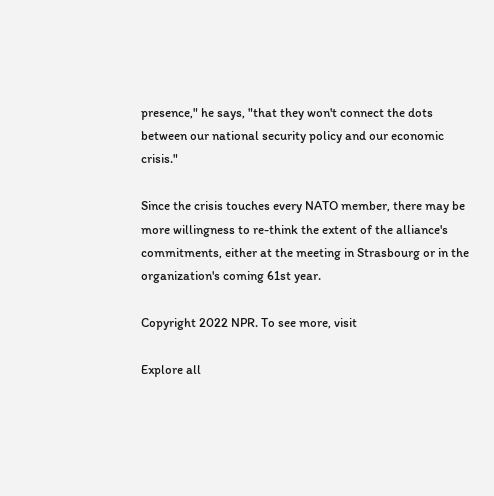presence," he says, "that they won't connect the dots between our national security policy and our economic crisis."

Since the crisis touches every NATO member, there may be more willingness to re-think the extent of the alliance's commitments, either at the meeting in Strasbourg or in the organization's coming 61st year.

Copyright 2022 NPR. To see more, visit

Explore all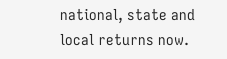national, state and local returns now.